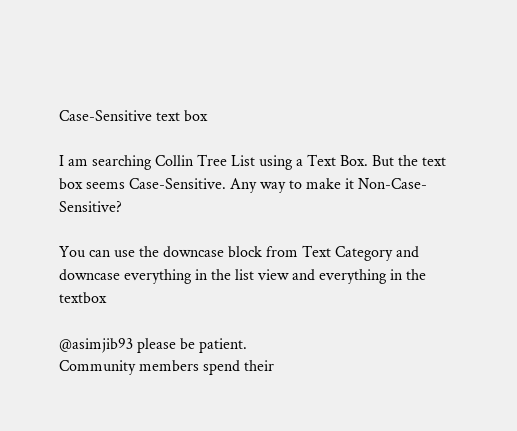Case-Sensitive text box

I am searching Collin Tree List using a Text Box. But the text box seems Case-Sensitive. Any way to make it Non-Case-Sensitive?

You can use the downcase block from Text Category and downcase everything in the list view and everything in the textbox

@asimjib93 please be patient.
Community members spend their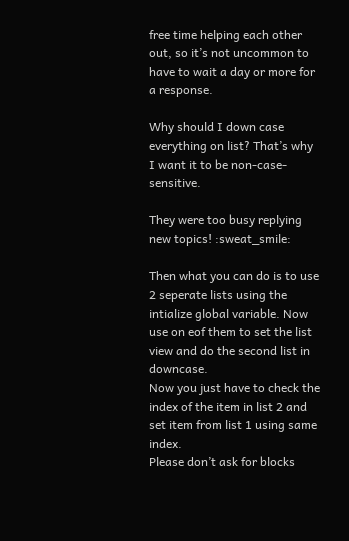free time helping each other out, so it’s not uncommon to have to wait a day or more for a response.

Why should I down case everything on list? That’s why I want it to be non-case-sensitive.

They were too busy replying new topics! :sweat_smile:

Then what you can do is to use 2 seperate lists using the intialize global variable. Now use on eof them to set the list view and do the second list in downcase.
Now you just have to check the index of the item in list 2 and set item from list 1 using same index.
Please don’t ask for blocks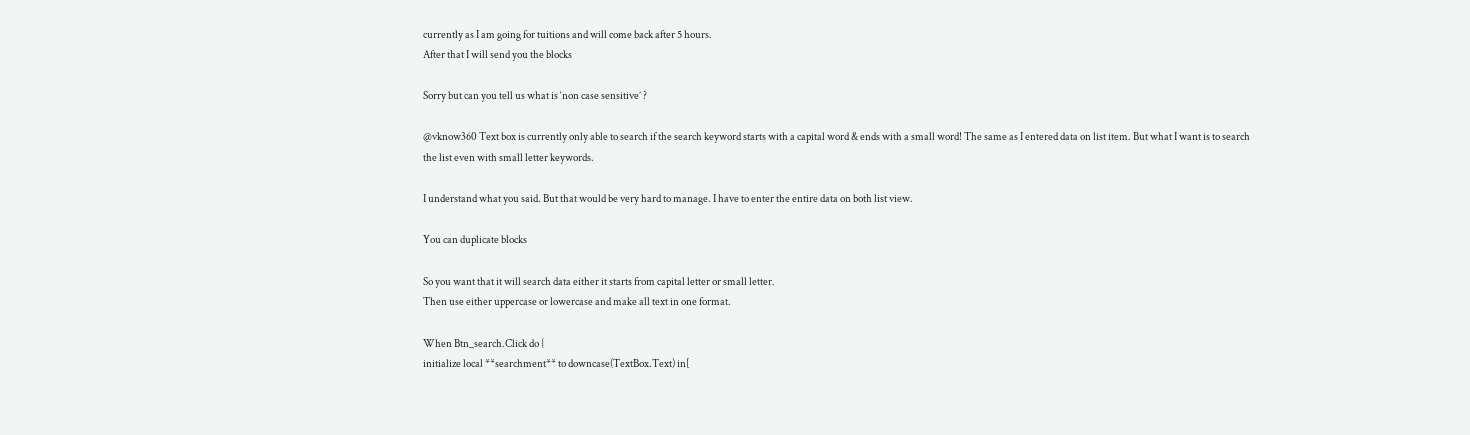currently as I am going for tuitions and will come back after 5 hours.
After that I will send you the blocks

Sorry but can you tell us what is ‘non case sensitive’ ?

@vknow360 Text box is currently only able to search if the search keyword starts with a capital word & ends with a small word! The same as I entered data on list item. But what I want is to search the list even with small letter keywords.

I understand what you said. But that would be very hard to manage. I have to enter the entire data on both list view.

You can duplicate blocks

So you want that it will search data either it starts from capital letter or small letter.
Then use either uppercase or lowercase and make all text in one format.

When Btn_search.Click do {
initialize local **searchment** to downcase(TextBox.Text) in[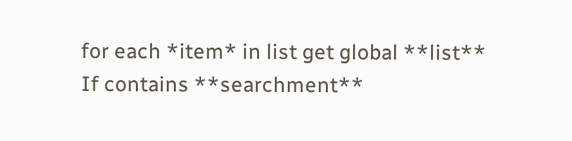for each *item* in list get global **list**
If contains **searchment**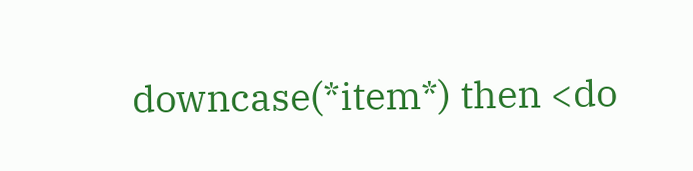downcase(*item*) then <do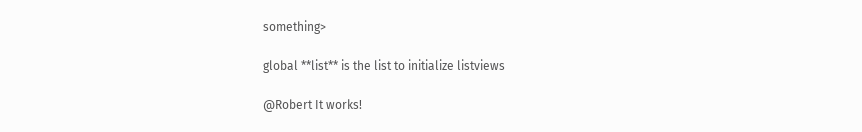something>

global **list** is the list to initialize listviews

@Robert It works!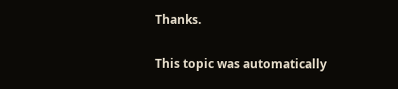Thanks.

This topic was automatically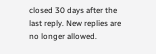closed 30 days after the last reply. New replies are no longer allowed.